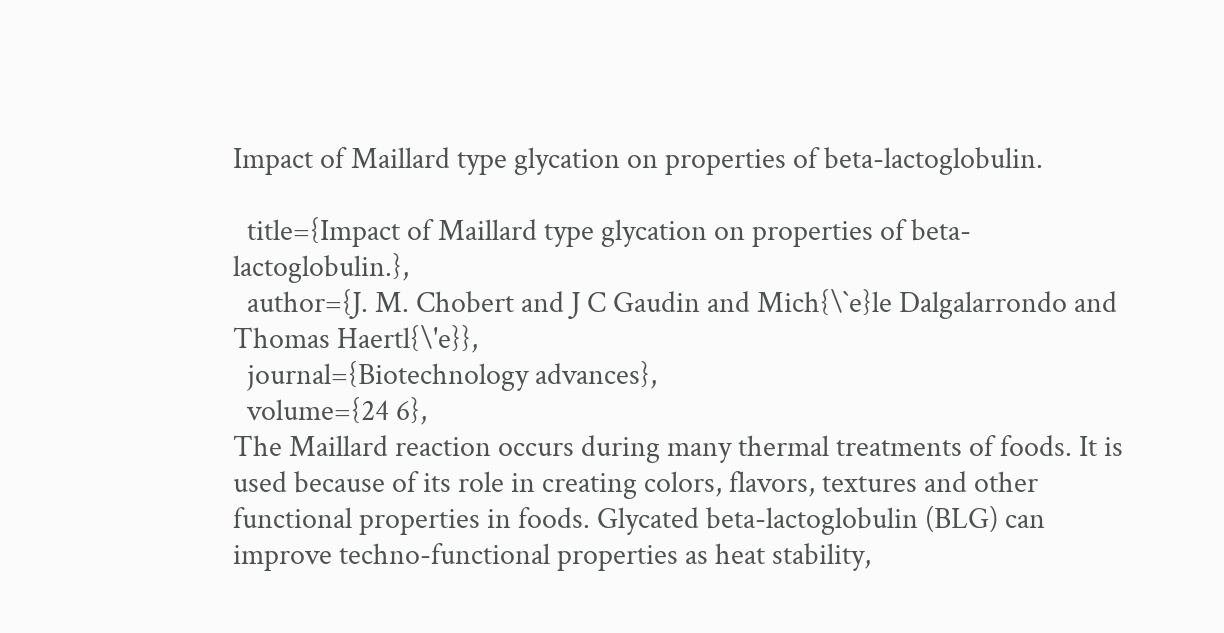Impact of Maillard type glycation on properties of beta-lactoglobulin.

  title={Impact of Maillard type glycation on properties of beta-lactoglobulin.},
  author={J. M. Chobert and J C Gaudin and Mich{\`e}le Dalgalarrondo and Thomas Haertl{\'e}},
  journal={Biotechnology advances},
  volume={24 6},
The Maillard reaction occurs during many thermal treatments of foods. It is used because of its role in creating colors, flavors, textures and other functional properties in foods. Glycated beta-lactoglobulin (BLG) can improve techno-functional properties as heat stability,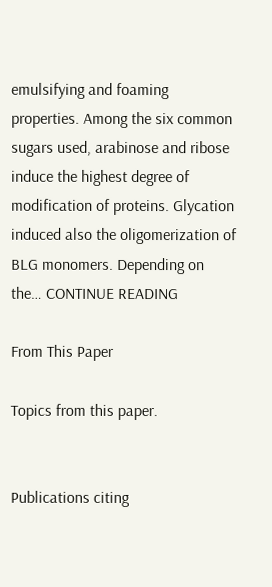emulsifying and foaming properties. Among the six common sugars used, arabinose and ribose induce the highest degree of modification of proteins. Glycation induced also the oligomerization of BLG monomers. Depending on the… CONTINUE READING

From This Paper

Topics from this paper.


Publications citing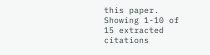this paper.
Showing 1-10 of 15 extracted citations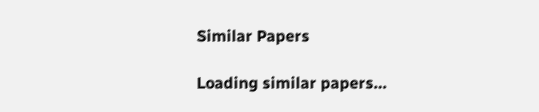Similar Papers

Loading similar papers…